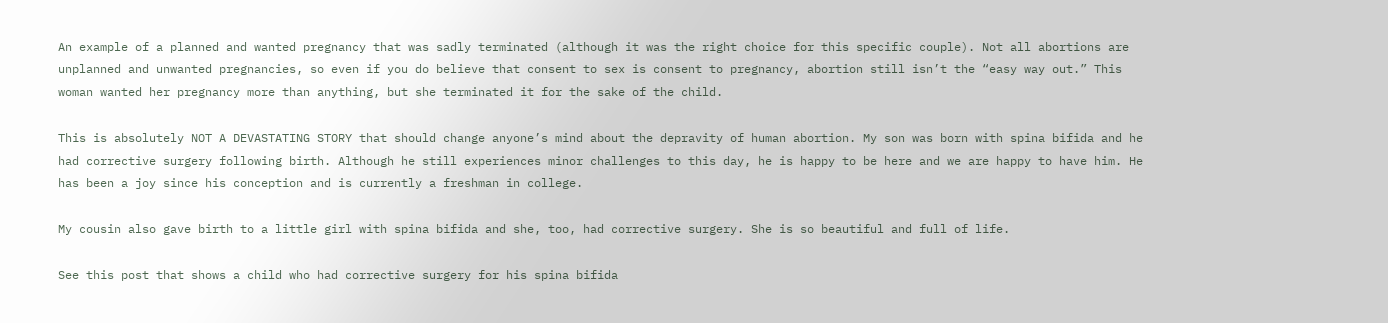An example of a planned and wanted pregnancy that was sadly terminated (although it was the right choice for this specific couple). Not all abortions are unplanned and unwanted pregnancies, so even if you do believe that consent to sex is consent to pregnancy, abortion still isn’t the “easy way out.” This woman wanted her pregnancy more than anything, but she terminated it for the sake of the child.

This is absolutely NOT A DEVASTATING STORY that should change anyone’s mind about the depravity of human abortion. My son was born with spina bifida and he had corrective surgery following birth. Although he still experiences minor challenges to this day, he is happy to be here and we are happy to have him. He has been a joy since his conception and is currently a freshman in college.

My cousin also gave birth to a little girl with spina bifida and she, too, had corrective surgery. She is so beautiful and full of life.

See this post that shows a child who had corrective surgery for his spina bifida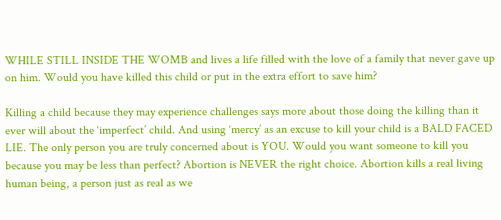WHILE STILL INSIDE THE WOMB and lives a life filled with the love of a family that never gave up on him. Would you have killed this child or put in the extra effort to save him?

Killing a child because they may experience challenges says more about those doing the killing than it ever will about the ‘imperfect’ child. And using ‘mercy’ as an excuse to kill your child is a BALD FACED LIE. The only person you are truly concerned about is YOU. Would you want someone to kill you because you may be less than perfect? Abortion is NEVER the right choice. Abortion kills a real living human being, a person just as real as we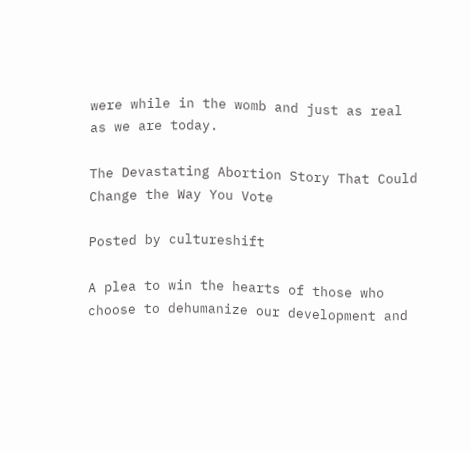were while in the womb and just as real as we are today.

The Devastating Abortion Story That Could Change the Way You Vote

Posted by cultureshift

A plea to win the hearts of those who choose to dehumanize our development and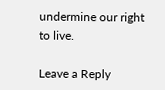undermine our right to live.

Leave a Reply